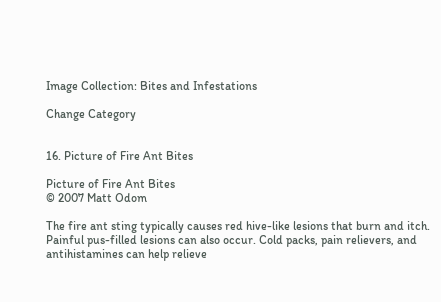Image Collection: Bites and Infestations

Change Category


16. Picture of Fire Ant Bites

Picture of Fire Ant Bites
© 2007 Matt Odom

The fire ant sting typically causes red hive-like lesions that burn and itch. Painful pus-filled lesions can also occur. Cold packs, pain relievers, and antihistamines can help relieve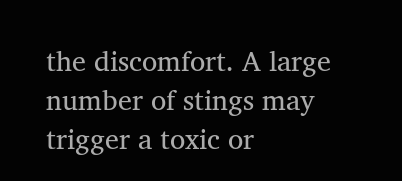the discomfort. A large number of stings may trigger a toxic or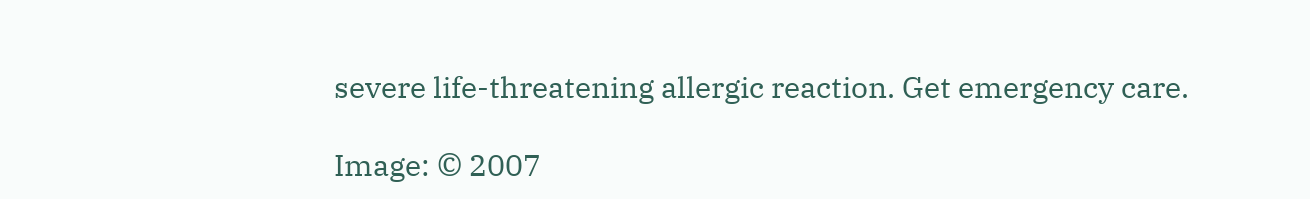severe life-threatening allergic reaction. Get emergency care.

Image: © 2007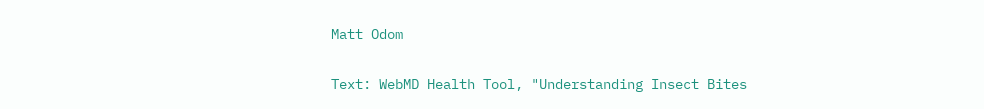Matt Odom

Text: WebMD Health Tool, "Understanding Insect Bites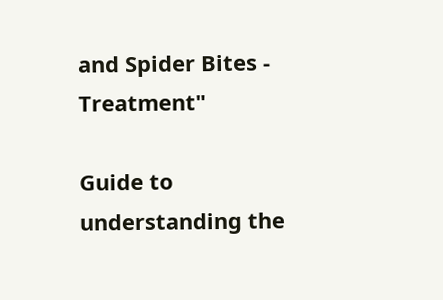and Spider Bites - Treatment"

Guide to understanding the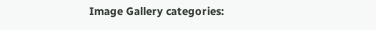Image Gallery categories: